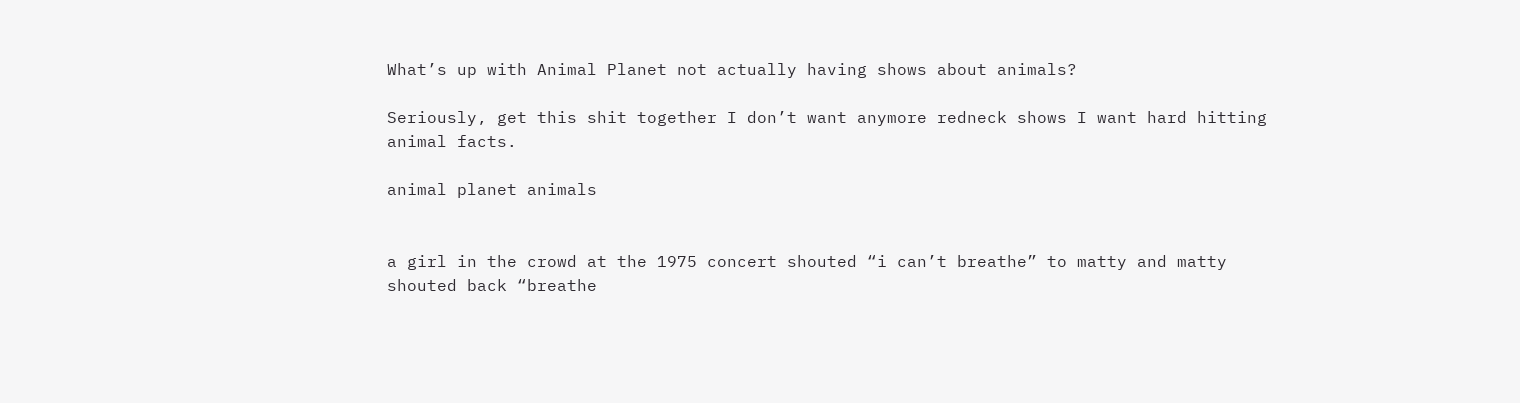What’s up with Animal Planet not actually having shows about animals?

Seriously, get this shit together I don’t want anymore redneck shows I want hard hitting animal facts.

animal planet animals


a girl in the crowd at the 1975 concert shouted “i can’t breathe” to matty and matty shouted back “breathe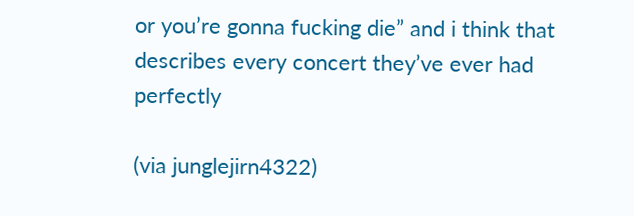or you’re gonna fucking die” and i think that describes every concert they’ve ever had perfectly

(via junglejirn4322)